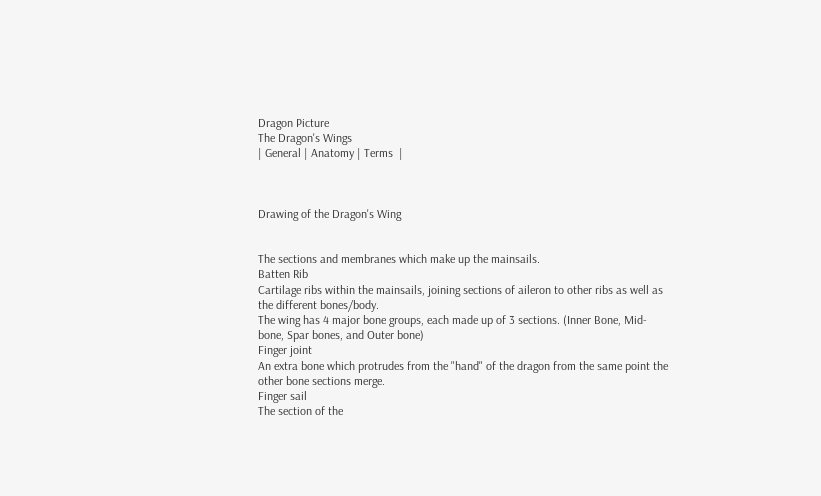Dragon Picture
The Dragon's Wings
| General | Anatomy | Terms  |



Drawing of the Dragon's Wing


The sections and membranes which make up the mainsails.
Batten Rib
Cartilage ribs within the mainsails, joining sections of aileron to other ribs as well as the different bones/body.
The wing has 4 major bone groups, each made up of 3 sections. (Inner Bone, Mid-bone, Spar bones, and Outer bone)
Finger joint
An extra bone which protrudes from the "hand" of the dragon from the same point the other bone sections merge.
Finger sail
The section of the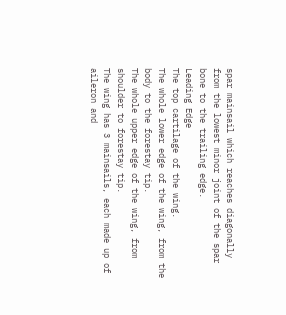spar mainsail which reaches diagonally from the lowest minor joint of the spar bone to the trailing edge.
Leading Edge
The top cartilage of the wing.
The whole lower edge of the wing, from the body to the forestay tip.
The whole upper edge of the wing, from shoulder to forestay tip.
The wing has 3 mainsails, each made up of aileron and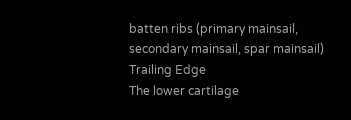batten ribs (primary mainsail, secondary mainsail, spar mainsail)
Trailing Edge
The lower cartilage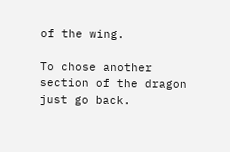of the wing.

To chose another section of the dragon just go back.